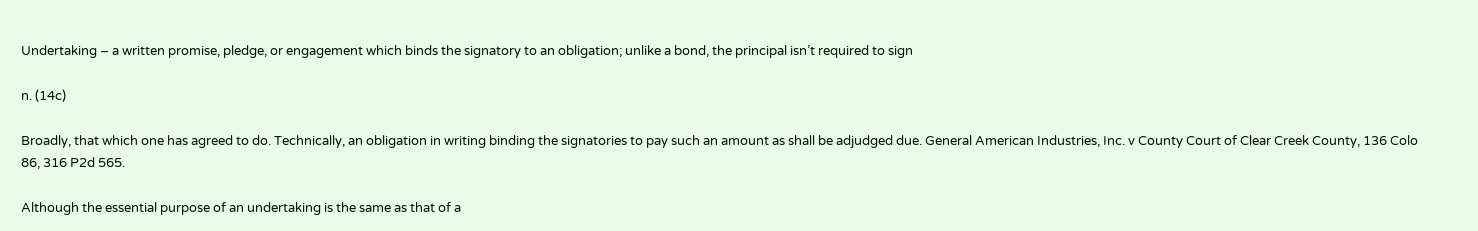Undertaking – a written promise, pledge, or engagement which binds the signatory to an obligation; unlike a bond, the principal isn’t required to sign

n. (14c)

Broadly, that which one has agreed to do. Technically, an obligation in writing binding the signatories to pay such an amount as shall be adjudged due. General American Industries, Inc. v County Court of Clear Creek County, 136 Colo 86, 316 P2d 565.

Although the essential purpose of an undertaking is the same as that of a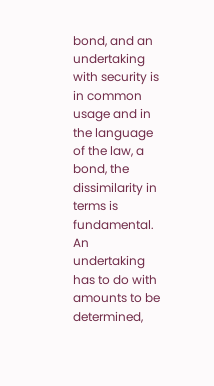bond, and an undertaking with security is in common usage and in the language of the law, a bond, the dissimilarity in terms is fundamental.  An undertaking has to do with amounts to be determined,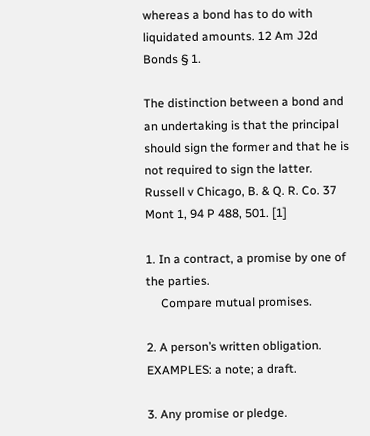whereas a bond has to do with liquidated amounts. 12 Am J2d Bonds § 1.

The distinction between a bond and an undertaking is that the principal should sign the former and that he is not required to sign the latter. Russell v Chicago, B. & Q. R. Co. 37 Mont 1, 94 P 488, 501. [1]

1. In a contract, a promise by one of the parties.
     Compare mutual promises.

2. A person’s written obligation.  EXAMPLES: a note; a draft.

3. Any promise or pledge.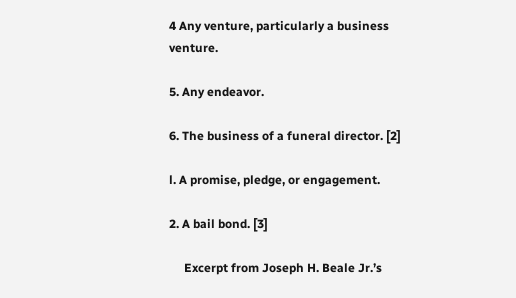4 Any venture, particularly a business venture.

5. Any endeavor.

6. The business of a funeral director. [2]

l. A promise, pledge, or engagement.

2. A bail bond. [3]

     Excerpt from Joseph H. Beale Jr.’s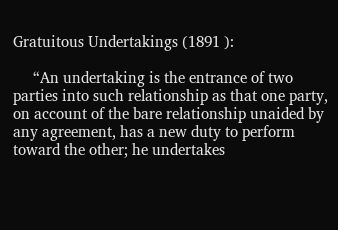Gratuitous Undertakings (1891 ):

     “An undertaking is the entrance of two parties into such relationship as that one party, on account of the bare relationship unaided by any agreement, has a new duty to perform toward the other; he undertakes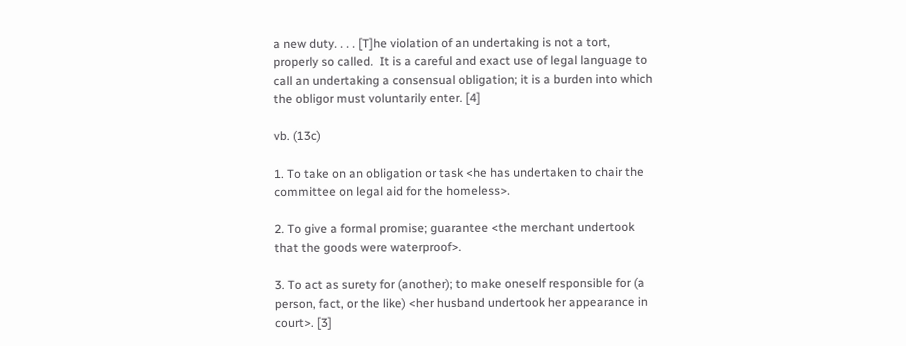a new duty. . . . [T]he violation of an undertaking is not a tort, properly so called.  It is a careful and exact use of legal language to call an undertaking a consensual obligation; it is a burden into which the obligor must voluntarily enter. [4]

vb. (13c)

1. To take on an obligation or task <he has undertaken to chair the committee on legal aid for the homeless>.

2. To give a formal promise; guarantee <the merchant undertook that the goods were waterproof>.

3. To act as surety for (another); to make oneself responsible for (a person, fact, or the like) <her husband undertook her appearance in court>. [3]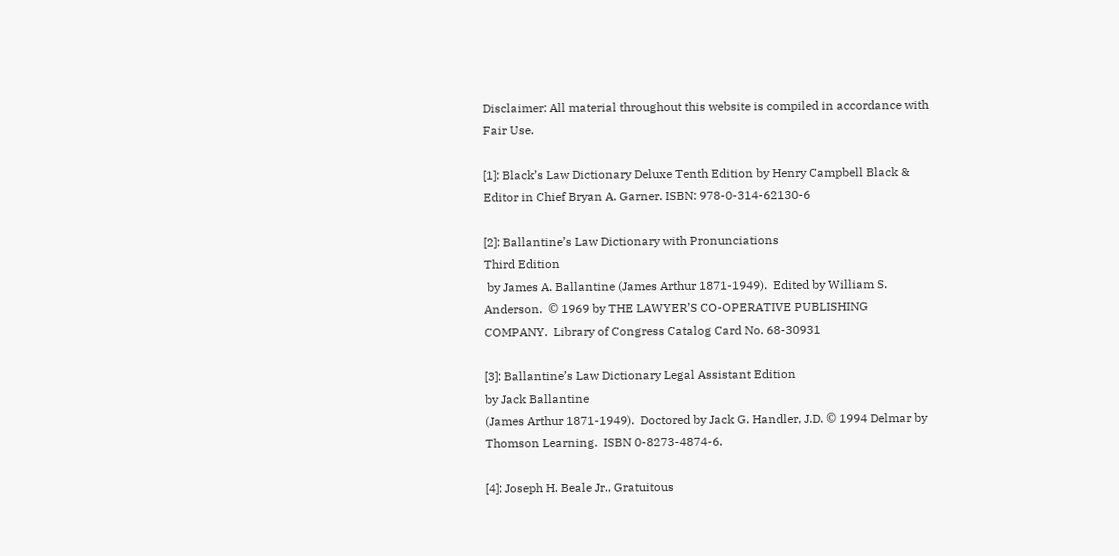Disclaimer: All material throughout this website is compiled in accordance with Fair Use.

[1]: Black’s Law Dictionary Deluxe Tenth Edition by Henry Campbell Black & Editor in Chief Bryan A. Garner. ISBN: 978-0-314-62130-6

[2]: Ballantine’s Law Dictionary with Pronunciations
Third Edition
 by James A. Ballantine (James Arthur 1871-1949).  Edited by William S. Anderson.  © 1969 by THE LAWYER’S CO-OPERATIVE PUBLISHING COMPANY.  Library of Congress Catalog Card No. 68-30931

[3]: Ballantine’s Law Dictionary Legal Assistant Edition
by Jack Ballantine
(James Arthur 1871-1949).  Doctored by Jack G. Handler, J.D. © 1994 Delmar by Thomson Learning.  ISBN 0-8273-4874-6.

[4]: Joseph H. Beale Jr., Gratuitous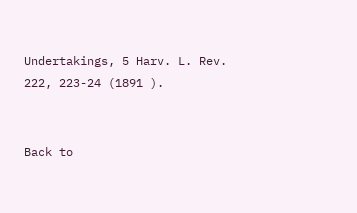Undertakings, 5 Harv. L. Rev. 222, 223-24 (1891 ).


Back to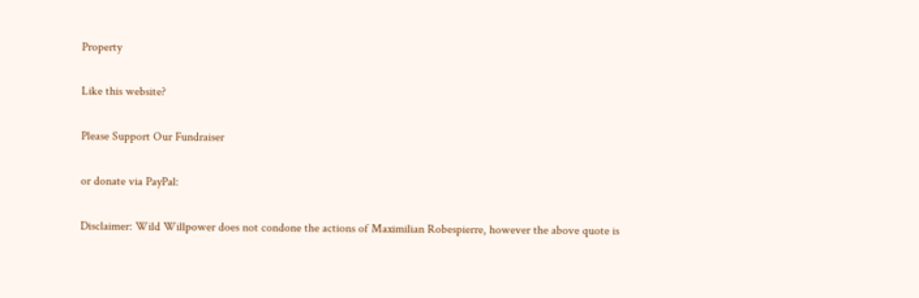Property

Like this website?

Please Support Our Fundraiser

or donate via PayPal:

Disclaimer: Wild Willpower does not condone the actions of Maximilian Robespierre, however the above quote is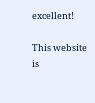excellent!

This website is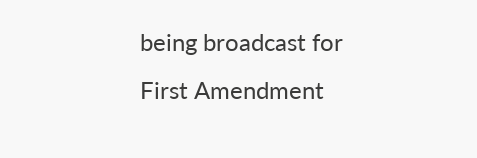being broadcast for First Amendment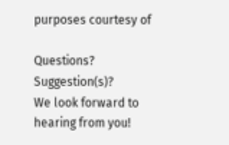purposes courtesy of

Questions?  Suggestion(s)?
We look forward to hearing from you!